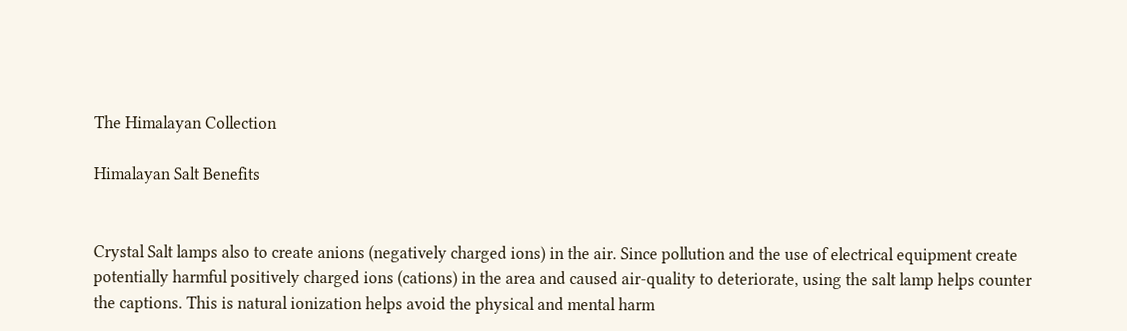The Himalayan Collection

Himalayan Salt Benefits


Crystal Salt lamps also to create anions (negatively charged ions) in the air. Since pollution and the use of electrical equipment create potentially harmful positively charged ions (cations) in the area and caused air-quality to deteriorate, using the salt lamp helps counter the captions. This is natural ionization helps avoid the physical and mental harm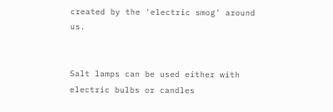created by the 'electric smog' around us.


Salt lamps can be used either with electric bulbs or candles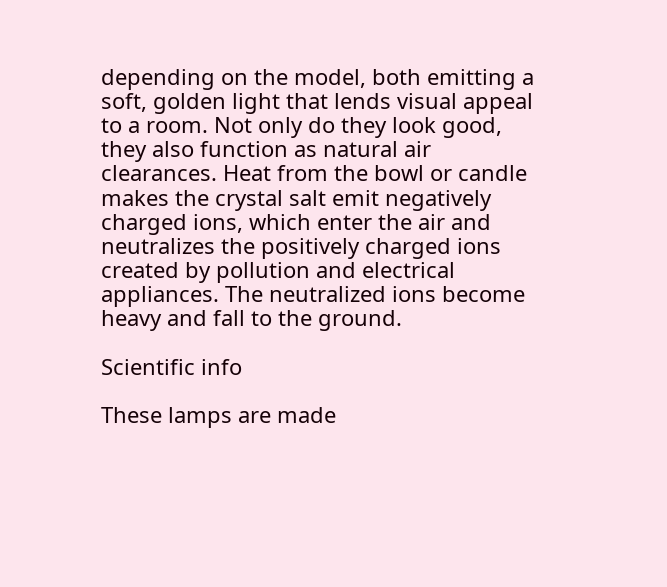depending on the model, both emitting a soft, golden light that lends visual appeal to a room. Not only do they look good, they also function as natural air clearances. Heat from the bowl or candle makes the crystal salt emit negatively charged ions, which enter the air and neutralizes the positively charged ions created by pollution and electrical appliances. The neutralized ions become heavy and fall to the ground.

Scientific info

These lamps are made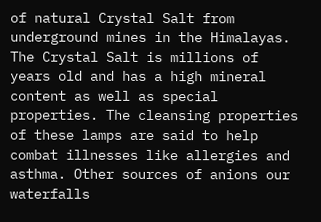of natural Crystal Salt from underground mines in the Himalayas. The Crystal Salt is millions of years old and has a high mineral content as well as special properties. The cleansing properties of these lamps are said to help combat illnesses like allergies and asthma. Other sources of anions our waterfalls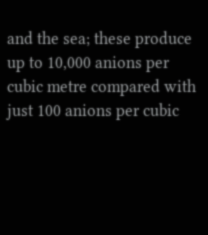and the sea; these produce up to 10,000 anions per cubic metre compared with just 100 anions per cubic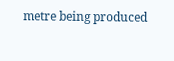metre being produced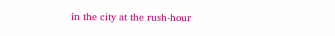in the city at the rush-hour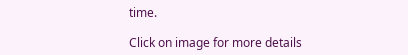time.

Click on image for more details